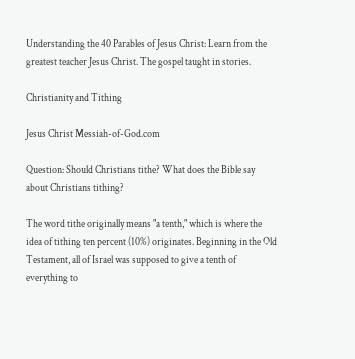Understanding the 40 Parables of Jesus Christ: Learn from the greatest teacher Jesus Christ. The gospel taught in stories.

Christianity and Tithing

Jesus Christ Messiah-of-God.com

Question: Should Christians tithe? What does the Bible say about Christians tithing?

The word tithe originally means "a tenth," which is where the idea of tithing ten percent (10%) originates. Beginning in the Old Testament, all of Israel was supposed to give a tenth of everything to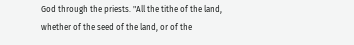God through the priests. "All the tithe of the land, whether of the seed of the land, or of the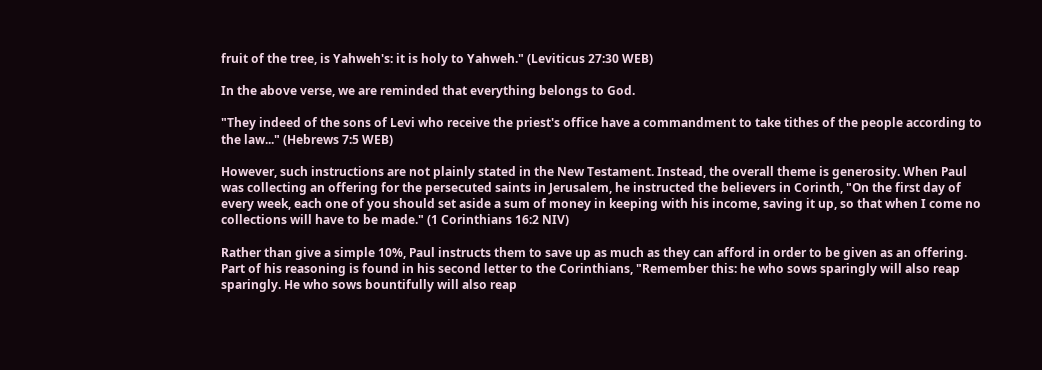fruit of the tree, is Yahweh's: it is holy to Yahweh." (Leviticus 27:30 WEB)

In the above verse, we are reminded that everything belongs to God.

"They indeed of the sons of Levi who receive the priest's office have a commandment to take tithes of the people according to the law..." (Hebrews 7:5 WEB)

However, such instructions are not plainly stated in the New Testament. Instead, the overall theme is generosity. When Paul was collecting an offering for the persecuted saints in Jerusalem, he instructed the believers in Corinth, "On the first day of every week, each one of you should set aside a sum of money in keeping with his income, saving it up, so that when I come no collections will have to be made." (1 Corinthians 16:2 NIV)

Rather than give a simple 10%, Paul instructs them to save up as much as they can afford in order to be given as an offering. Part of his reasoning is found in his second letter to the Corinthians, "Remember this: he who sows sparingly will also reap sparingly. He who sows bountifully will also reap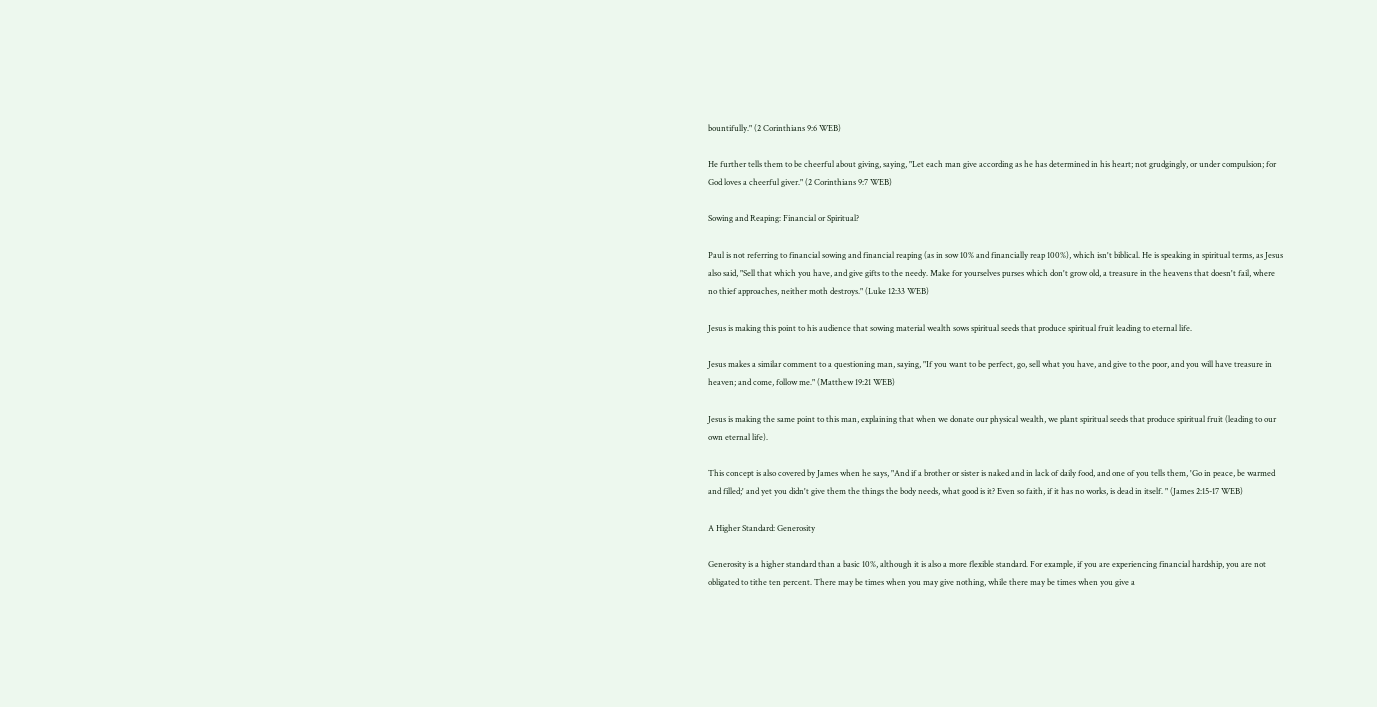bountifully." (2 Corinthians 9:6 WEB)

He further tells them to be cheerful about giving, saying, "Let each man give according as he has determined in his heart; not grudgingly, or under compulsion; for God loves a cheerful giver." (2 Corinthians 9:7 WEB)

Sowing and Reaping: Financial or Spiritual?

Paul is not referring to financial sowing and financial reaping (as in sow 10% and financially reap 100%), which isn't biblical. He is speaking in spiritual terms, as Jesus also said, "Sell that which you have, and give gifts to the needy. Make for yourselves purses which don't grow old, a treasure in the heavens that doesn't fail, where no thief approaches, neither moth destroys." (Luke 12:33 WEB)

Jesus is making this point to his audience that sowing material wealth sows spiritual seeds that produce spiritual fruit leading to eternal life.

Jesus makes a similar comment to a questioning man, saying, "If you want to be perfect, go, sell what you have, and give to the poor, and you will have treasure in heaven; and come, follow me." (Matthew 19:21 WEB)

Jesus is making the same point to this man, explaining that when we donate our physical wealth, we plant spiritual seeds that produce spiritual fruit (leading to our own eternal life).

This concept is also covered by James when he says, "And if a brother or sister is naked and in lack of daily food, and one of you tells them, 'Go in peace, be warmed and filled;' and yet you didn't give them the things the body needs, what good is it? Even so faith, if it has no works, is dead in itself. " (James 2:15-17 WEB)

A Higher Standard: Generosity

Generosity is a higher standard than a basic 10%, although it is also a more flexible standard. For example, if you are experiencing financial hardship, you are not obligated to tithe ten percent. There may be times when you may give nothing, while there may be times when you give a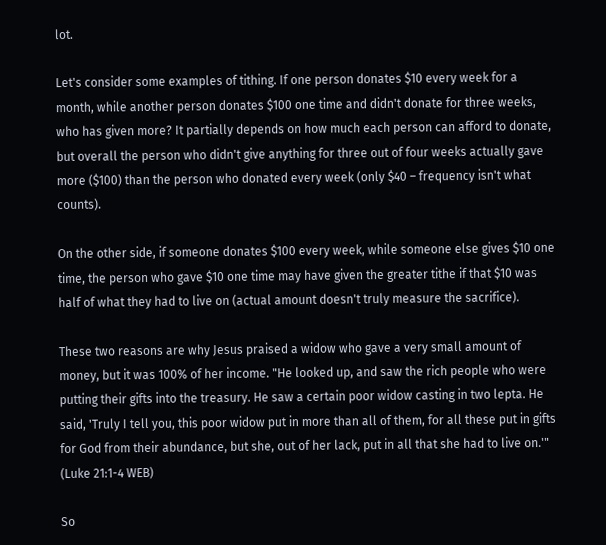lot.

Let's consider some examples of tithing. If one person donates $10 every week for a month, while another person donates $100 one time and didn't donate for three weeks, who has given more? It partially depends on how much each person can afford to donate, but overall the person who didn't give anything for three out of four weeks actually gave more ($100) than the person who donated every week (only $40 – frequency isn't what counts).

On the other side, if someone donates $100 every week, while someone else gives $10 one time, the person who gave $10 one time may have given the greater tithe if that $10 was half of what they had to live on (actual amount doesn't truly measure the sacrifice).

These two reasons are why Jesus praised a widow who gave a very small amount of money, but it was 100% of her income. "He looked up, and saw the rich people who were putting their gifts into the treasury. He saw a certain poor widow casting in two lepta. He said, 'Truly I tell you, this poor widow put in more than all of them, for all these put in gifts for God from their abundance, but she, out of her lack, put in all that she had to live on.'" (Luke 21:1-4 WEB)

So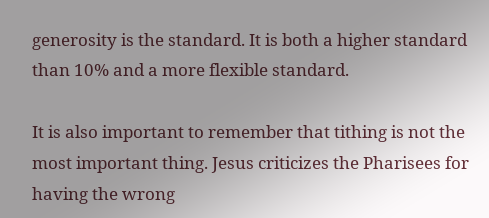generosity is the standard. It is both a higher standard than 10% and a more flexible standard.

It is also important to remember that tithing is not the most important thing. Jesus criticizes the Pharisees for having the wrong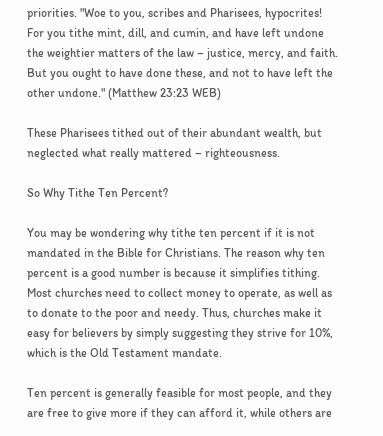priorities. "Woe to you, scribes and Pharisees, hypocrites! For you tithe mint, dill, and cumin, and have left undone the weightier matters of the law – justice, mercy, and faith. But you ought to have done these, and not to have left the other undone." (Matthew 23:23 WEB)

These Pharisees tithed out of their abundant wealth, but neglected what really mattered – righteousness.

So Why Tithe Ten Percent?

You may be wondering why tithe ten percent if it is not mandated in the Bible for Christians. The reason why ten percent is a good number is because it simplifies tithing. Most churches need to collect money to operate, as well as to donate to the poor and needy. Thus, churches make it easy for believers by simply suggesting they strive for 10%, which is the Old Testament mandate.

Ten percent is generally feasible for most people, and they are free to give more if they can afford it, while others are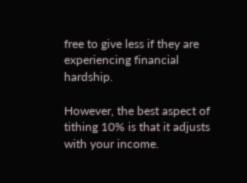free to give less if they are experiencing financial hardship.

However, the best aspect of tithing 10% is that it adjusts with your income.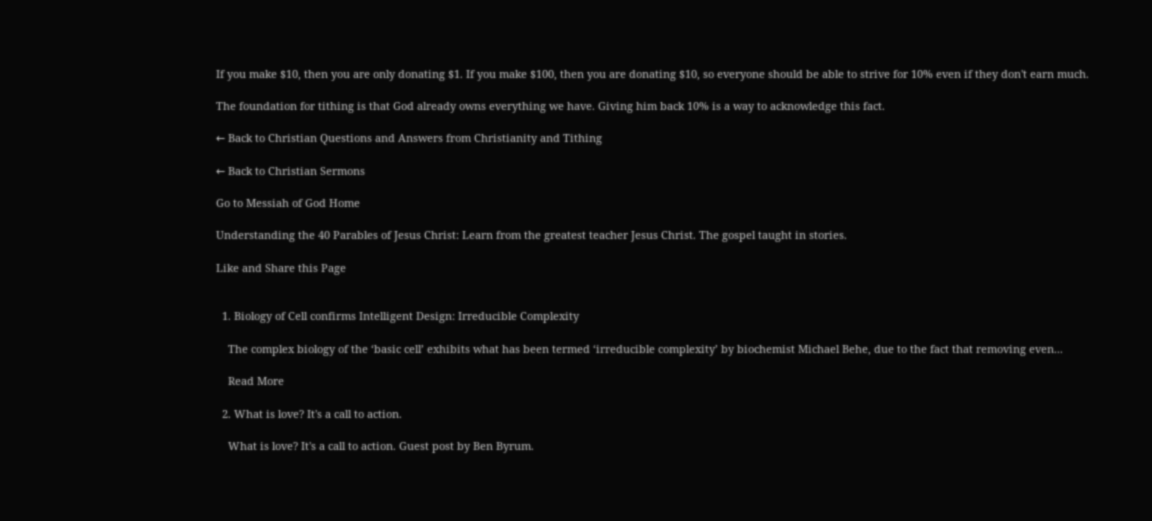If you make $10, then you are only donating $1. If you make $100, then you are donating $10, so everyone should be able to strive for 10% even if they don't earn much.

The foundation for tithing is that God already owns everything we have. Giving him back 10% is a way to acknowledge this fact.

← Back to Christian Questions and Answers from Christianity and Tithing

← Back to Christian Sermons

Go to Messiah of God Home

Understanding the 40 Parables of Jesus Christ: Learn from the greatest teacher Jesus Christ. The gospel taught in stories.

Like and Share this Page


  1. Biology of Cell confirms Intelligent Design: Irreducible Complexity

    The complex biology of the ‘basic cell’ exhibits what has been termed ‘irreducible complexity’ by biochemist Michael Behe, due to the fact that removing even...

    Read More

  2. What is love? It's a call to action.

    What is love? It's a call to action. Guest post by Ben Byrum.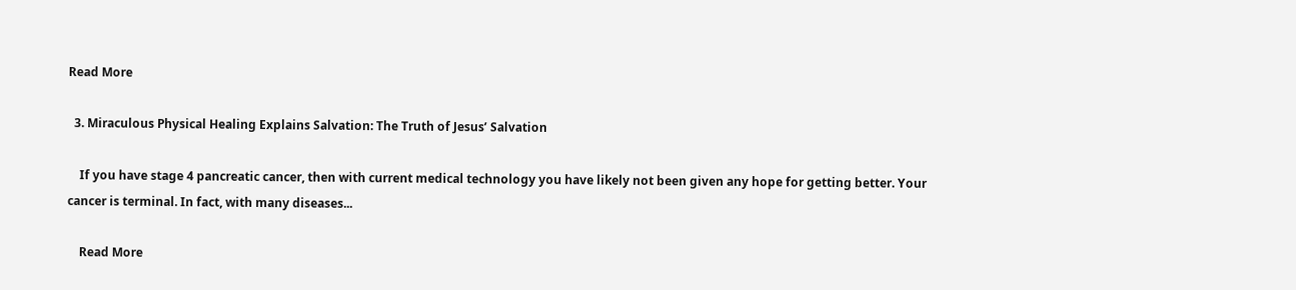Read More

  3. Miraculous Physical Healing Explains Salvation: The Truth of Jesus’ Salvation

    If you have stage 4 pancreatic cancer, then with current medical technology you have likely not been given any hope for getting better. Your cancer is terminal. In fact, with many diseases...

    Read More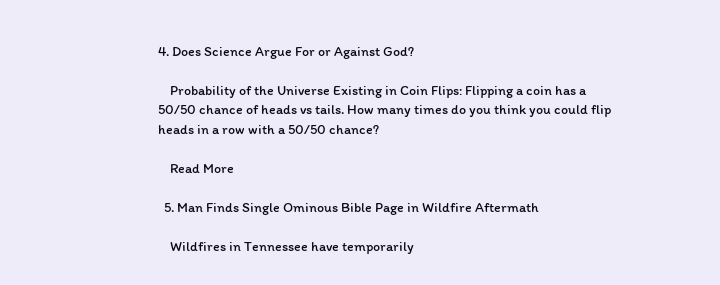4. Does Science Argue For or Against God?

    Probability of the Universe Existing in Coin Flips: Flipping a coin has a 50/50 chance of heads vs tails. How many times do you think you could flip heads in a row with a 50/50 chance?

    Read More

  5. Man Finds Single Ominous Bible Page in Wildfire Aftermath

    Wildfires in Tennessee have temporarily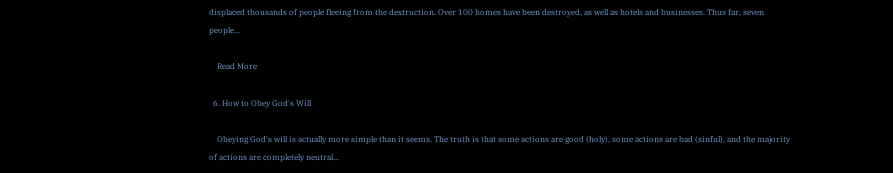displaced thousands of people fleeing from the destruction. Over 100 homes have been destroyed, as well as hotels and businesses. Thus far, seven people...

    Read More

  6. How to Obey God's Will

    Obeying God's will is actually more simple than it seems. The truth is that some actions are good (holy), some actions are bad (sinful), and the majority of actions are completely neutral...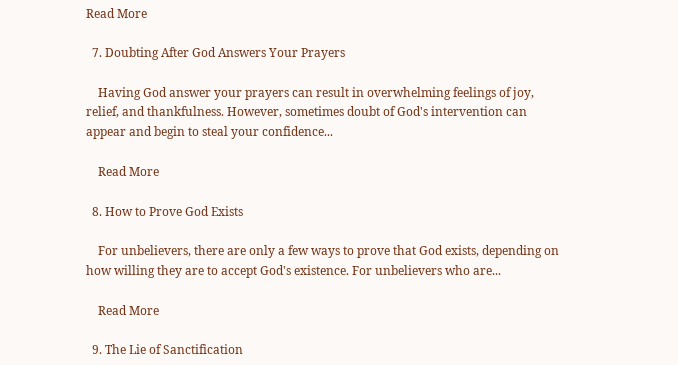Read More

  7. Doubting After God Answers Your Prayers

    Having God answer your prayers can result in overwhelming feelings of joy, relief, and thankfulness. However, sometimes doubt of God's intervention can appear and begin to steal your confidence...

    Read More

  8. How to Prove God Exists

    For unbelievers, there are only a few ways to prove that God exists, depending on how willing they are to accept God's existence. For unbelievers who are...

    Read More

  9. The Lie of Sanctification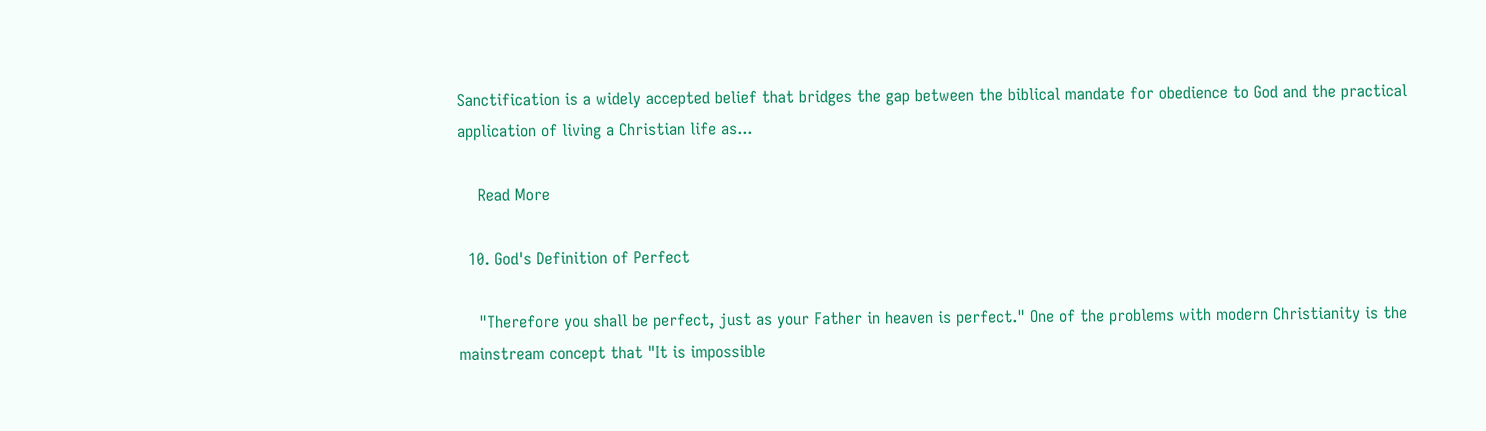Sanctification is a widely accepted belief that bridges the gap between the biblical mandate for obedience to God and the practical application of living a Christian life as...

    Read More

  10. God's Definition of Perfect

    "Therefore you shall be perfect, just as your Father in heaven is perfect." One of the problems with modern Christianity is the mainstream concept that "It is impossible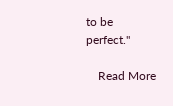to be perfect."

    Read More